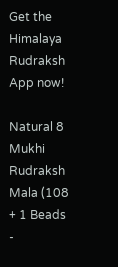Get the Himalaya Rudraksh App now!

Natural 8 Mukhi Rudraksh Mala (108 + 1 Beads -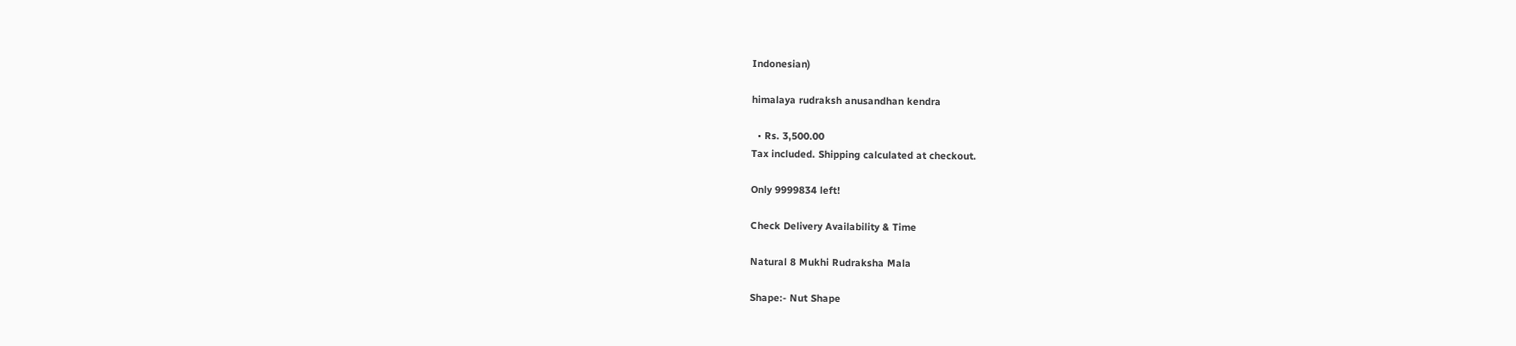Indonesian)

himalaya rudraksh anusandhan kendra

  • Rs. 3,500.00
Tax included. Shipping calculated at checkout.

Only 9999834 left!

Check Delivery Availability & Time

Natural 8 Mukhi Rudraksha Mala

Shape:- Nut Shape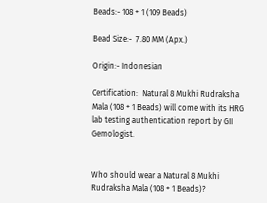Beads:- 108 + 1 (109 Beads)

Bead Size:-  7.80 MM (Apx.)

Origin:- Indonesian

Certification:  Natural 8 Mukhi Rudraksha Mala (108 + 1 Beads) will come with its HRG lab testing authentication report by GII Gemologist.


Who should wear a Natural 8 Mukhi Rudraksha Mala (108 + 1 Beads)?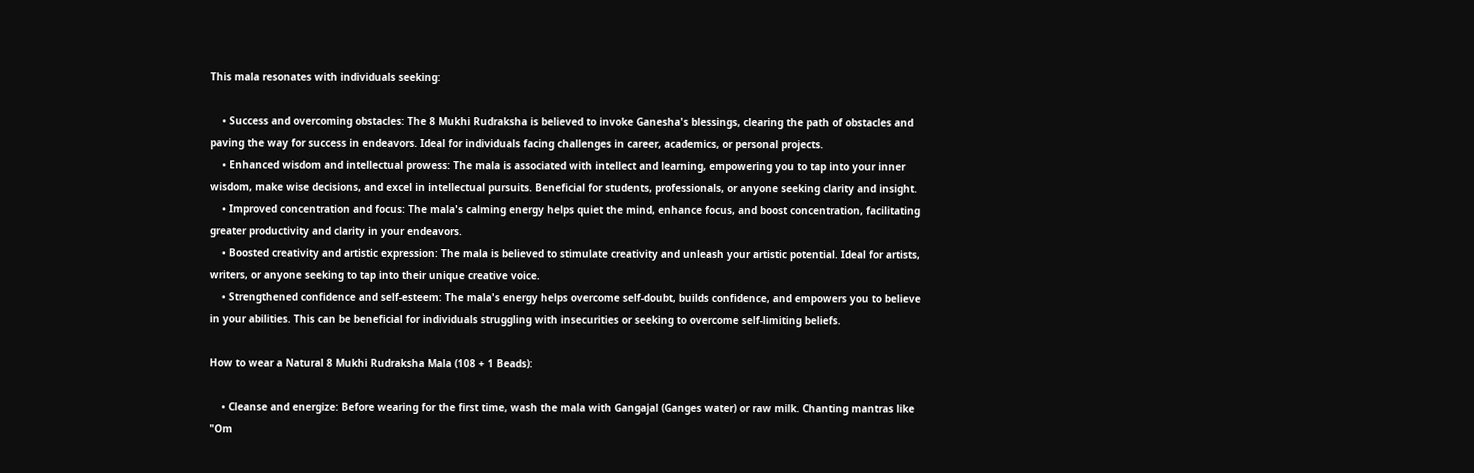This mala resonates with individuals seeking:

    • Success and overcoming obstacles: The 8 Mukhi Rudraksha is believed to invoke Ganesha's blessings, clearing the path of obstacles and paving the way for success in endeavors. Ideal for individuals facing challenges in career, academics, or personal projects.
    • Enhanced wisdom and intellectual prowess: The mala is associated with intellect and learning, empowering you to tap into your inner wisdom, make wise decisions, and excel in intellectual pursuits. Beneficial for students, professionals, or anyone seeking clarity and insight.
    • Improved concentration and focus: The mala's calming energy helps quiet the mind, enhance focus, and boost concentration, facilitating greater productivity and clarity in your endeavors.
    • Boosted creativity and artistic expression: The mala is believed to stimulate creativity and unleash your artistic potential. Ideal for artists, writers, or anyone seeking to tap into their unique creative voice.
    • Strengthened confidence and self-esteem: The mala's energy helps overcome self-doubt, builds confidence, and empowers you to believe in your abilities. This can be beneficial for individuals struggling with insecurities or seeking to overcome self-limiting beliefs.

How to wear a Natural 8 Mukhi Rudraksha Mala (108 + 1 Beads):

    • Cleanse and energize: Before wearing for the first time, wash the mala with Gangajal (Ganges water) or raw milk. Chanting mantras like "Om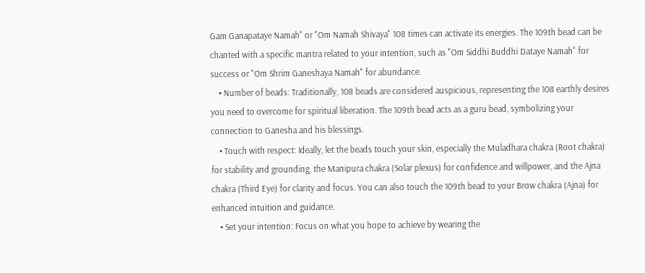Gam Ganapataye Namah" or "Om Namah Shivaya" 108 times can activate its energies. The 109th bead can be chanted with a specific mantra related to your intention, such as "Om Siddhi Buddhi Dataye Namah" for success or "Om Shrim Ganeshaya Namah" for abundance.
    • Number of beads: Traditionally, 108 beads are considered auspicious, representing the 108 earthly desires you need to overcome for spiritual liberation. The 109th bead acts as a guru bead, symbolizing your connection to Ganesha and his blessings.
    • Touch with respect: Ideally, let the beads touch your skin, especially the Muladhara chakra (Root chakra) for stability and grounding, the Manipura chakra (Solar plexus) for confidence and willpower, and the Ajna chakra (Third Eye) for clarity and focus. You can also touch the 109th bead to your Brow chakra (Ajna) for enhanced intuition and guidance.
    • Set your intention: Focus on what you hope to achieve by wearing the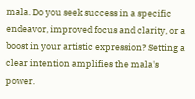mala. Do you seek success in a specific endeavor, improved focus and clarity, or a boost in your artistic expression? Setting a clear intention amplifies the mala's power.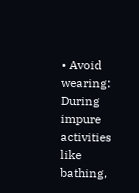• Avoid wearing: During impure activities like bathing,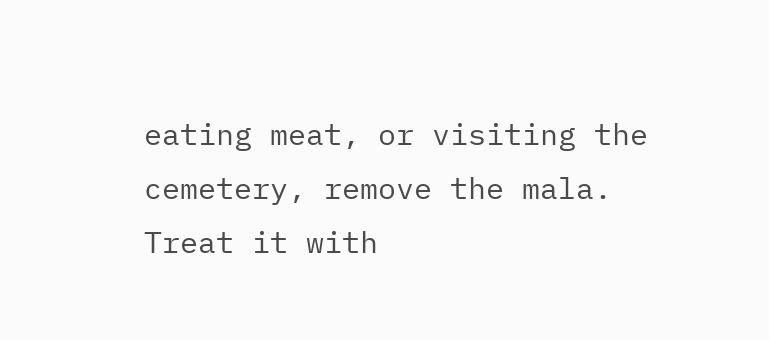eating meat, or visiting the cemetery, remove the mala. Treat it with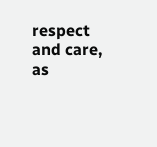respect and care, as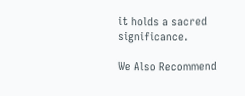it holds a sacred significance.

We Also Recommend